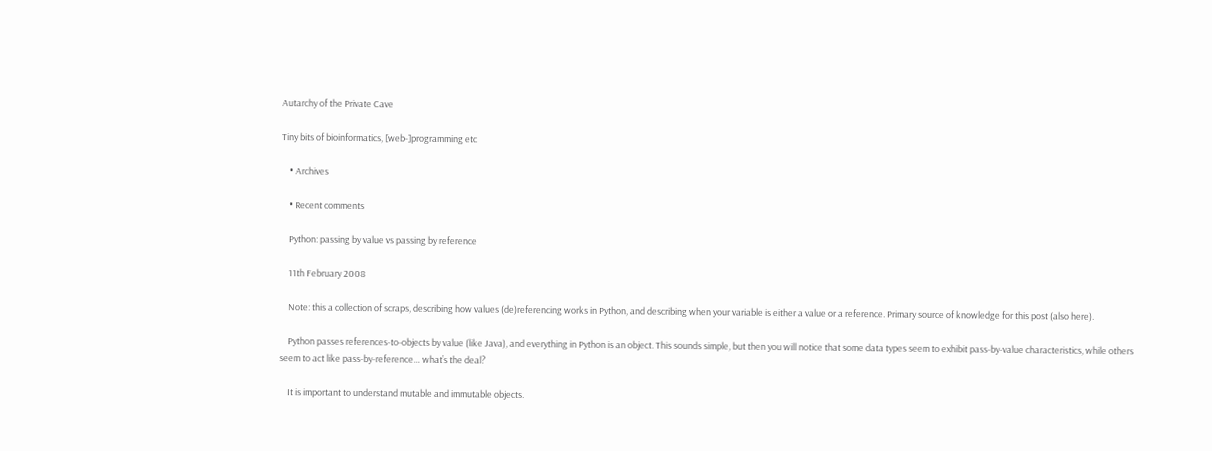Autarchy of the Private Cave

Tiny bits of bioinformatics, [web-]programming etc

    • Archives

    • Recent comments

    Python: passing by value vs passing by reference

    11th February 2008

    Note: this a collection of scraps, describing how values (de)referencing works in Python, and describing when your variable is either a value or a reference. Primary source of knowledge for this post (also here).

    Python passes references-to-objects by value (like Java), and everything in Python is an object. This sounds simple, but then you will notice that some data types seem to exhibit pass-by-value characteristics, while others seem to act like pass-by-reference… what’s the deal?

    It is important to understand mutable and immutable objects.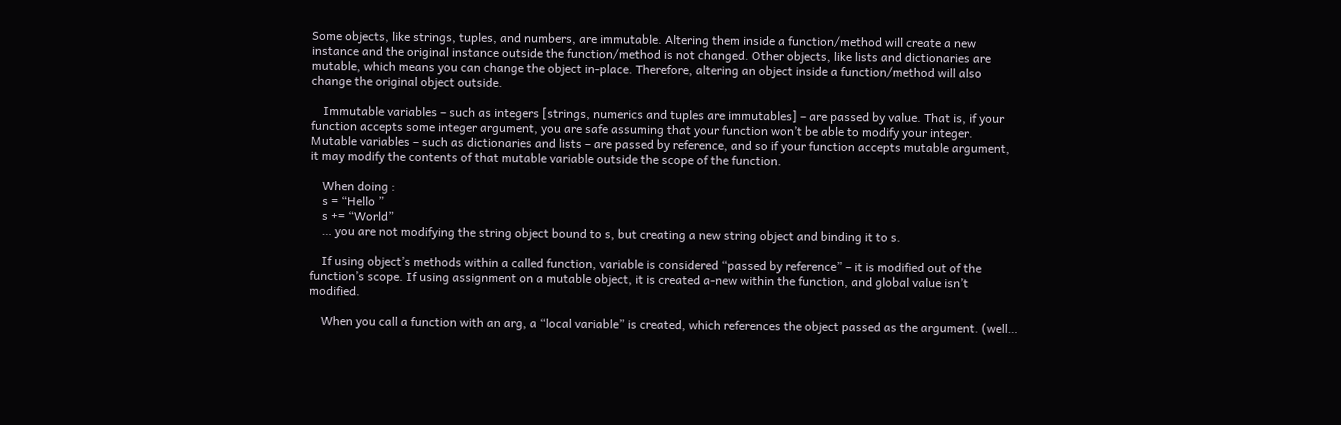Some objects, like strings, tuples, and numbers, are immutable. Altering them inside a function/method will create a new instance and the original instance outside the function/method is not changed. Other objects, like lists and dictionaries are mutable, which means you can change the object in-place. Therefore, altering an object inside a function/method will also change the original object outside.

    Immutable variables – such as integers [strings, numerics and tuples are immutables] – are passed by value. That is, if your function accepts some integer argument, you are safe assuming that your function won’t be able to modify your integer. Mutable variables – such as dictionaries and lists – are passed by reference, and so if your function accepts mutable argument, it may modify the contents of that mutable variable outside the scope of the function.

    When doing :
    s = “Hello ”
    s += “World”
    … you are not modifying the string object bound to s, but creating a new string object and binding it to s.

    If using object’s methods within a called function, variable is considered “passed by reference” – it is modified out of the function’s scope. If using assignment on a mutable object, it is created a-new within the function, and global value isn’t modified.

    When you call a function with an arg, a “local variable” is created, which references the object passed as the argument. (well…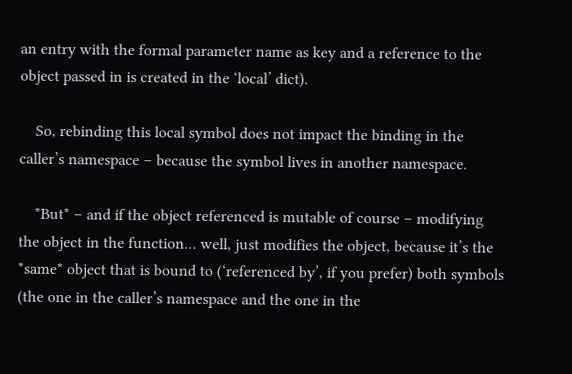an entry with the formal parameter name as key and a reference to the object passed in is created in the ‘local’ dict).

    So, rebinding this local symbol does not impact the binding in the caller’s namespace – because the symbol lives in another namespace.

    *But* – and if the object referenced is mutable of course – modifying the object in the function… well, just modifies the object, because it’s the *same* object that is bound to (‘referenced by’, if you prefer) both symbols (the one in the caller’s namespace and the one in the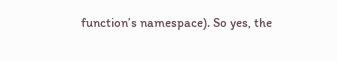function’s namespace). So yes, the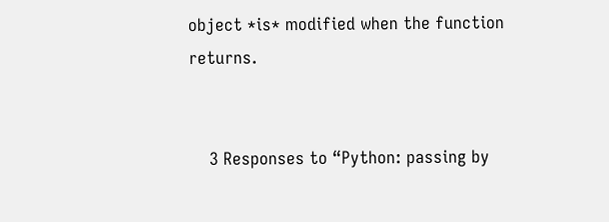object *is* modified when the function returns.


    3 Responses to “Python: passing by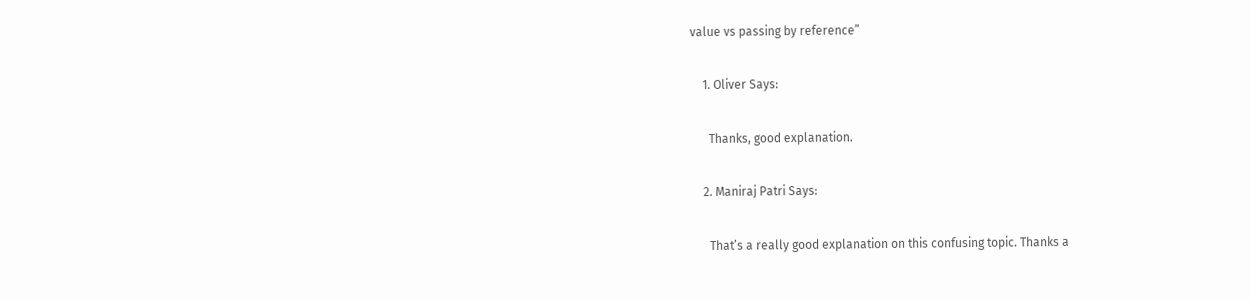value vs passing by reference”

    1. Oliver Says:

      Thanks, good explanation.

    2. Maniraj Patri Says:

      That’s a really good explanation on this confusing topic. Thanks a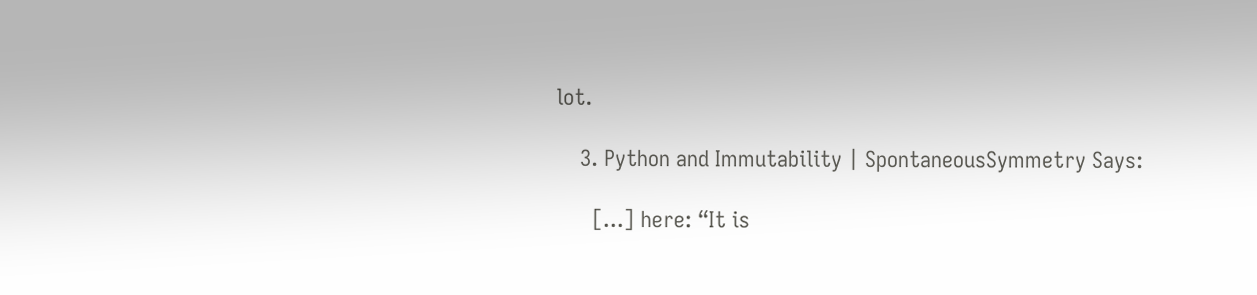lot.

    3. Python and Immutability | SpontaneousSymmetry Says:

      [...] here: “It is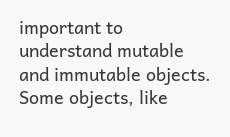important to understand mutable and immutable objects. Some objects, like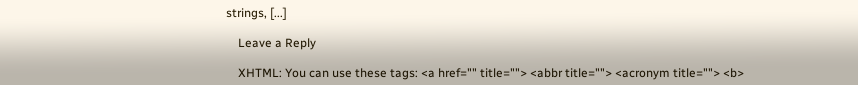strings, [...]

    Leave a Reply

    XHTML: You can use these tags: <a href="" title=""> <abbr title=""> <acronym title=""> <b>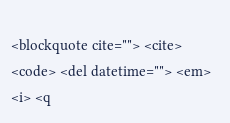<blockquote cite=""> <cite> <code> <del datetime=""> <em> <i> <q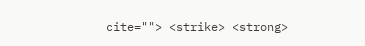cite=""> <strike> <strong>